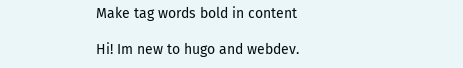Make tag words bold in content

Hi! Im new to hugo and webdev.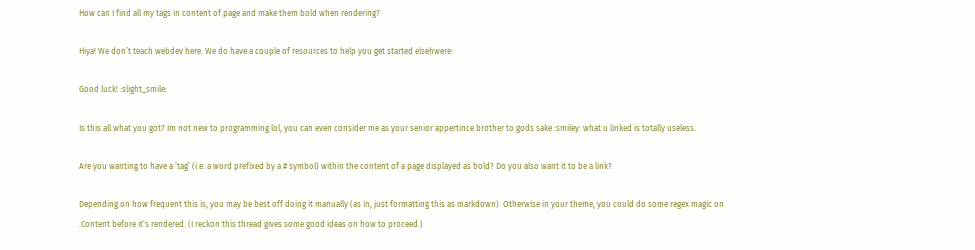How can I find all my tags in content of page and make them bold when rendering?

Hiya! We don’t teach webdev here. We do have a couple of resources to help you get started elsehwere:

Good luck! :slight_smile:

Is this all what you got? Im not new to programming lol, you can even consider me as your senior appertince brother to gods sake :smiley: what u linked is totally useless.

Are you wanting to have a ‘tag’ (i.e. a word prefixed by a # symbol) within the content of a page displayed as bold? Do you also want it to be a link?

Depending on how frequent this is, you may be best off doing it manually (as in, just formatting this as markdown). Otherwise in your theme, you could do some regex magic on .Content before it’s rendered. (I reckon this thread gives some good ideas on how to proceed.)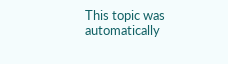This topic was automatically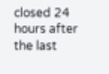closed 24 hours after the last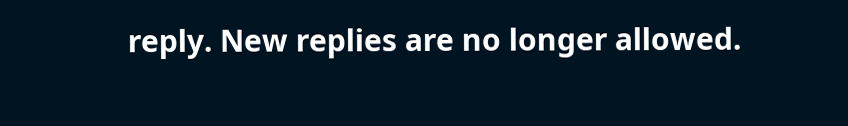reply. New replies are no longer allowed.